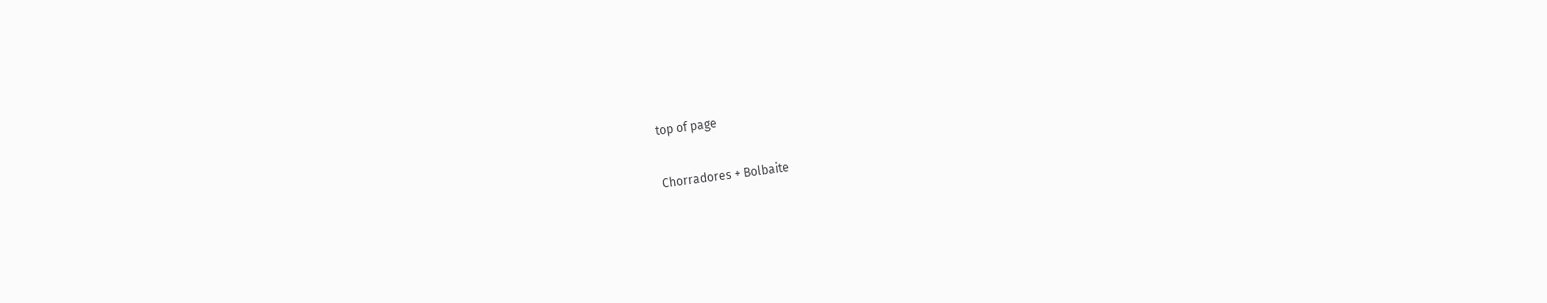top of page

Chorradores + Bolbaite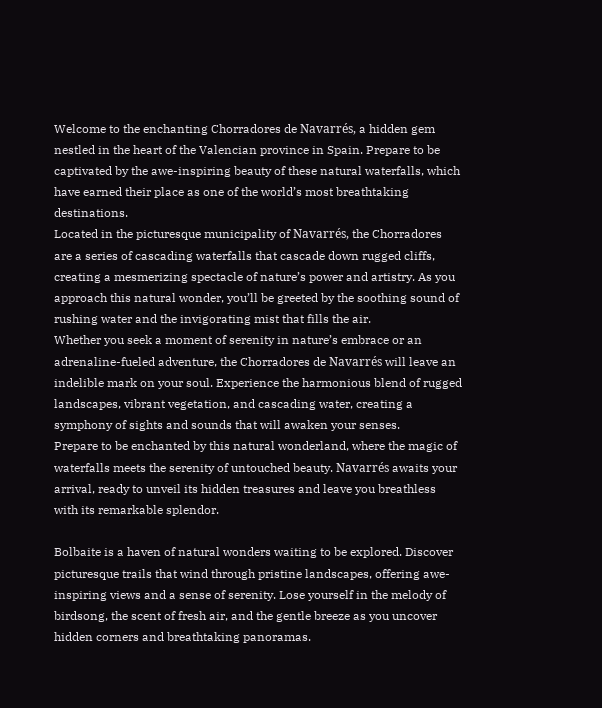Welcome to the enchanting Chorradores de Navarrés, a hidden gem nestled in the heart of the Valencian province in Spain. Prepare to be captivated by the awe-inspiring beauty of these natural waterfalls, which have earned their place as one of the world’s most breathtaking destinations.
Located in the picturesque municipality of Navarrés, the Chorradores are a series of cascading waterfalls that cascade down rugged cliffs, creating a mesmerizing spectacle of nature’s power and artistry. As you approach this natural wonder, you’ll be greeted by the soothing sound of rushing water and the invigorating mist that fills the air.
Whether you seek a moment of serenity in nature’s embrace or an adrenaline-fueled adventure, the Chorradores de Navarrés will leave an indelible mark on your soul. Experience the harmonious blend of rugged landscapes, vibrant vegetation, and cascading water, creating a symphony of sights and sounds that will awaken your senses.
Prepare to be enchanted by this natural wonderland, where the magic of waterfalls meets the serenity of untouched beauty. Navarrés awaits your arrival, ready to unveil its hidden treasures and leave you breathless with its remarkable splendor.

Bolbaite is a haven of natural wonders waiting to be explored. Discover picturesque trails that wind through pristine landscapes, offering awe-inspiring views and a sense of serenity. Lose yourself in the melody of birdsong, the scent of fresh air, and the gentle breeze as you uncover hidden corners and breathtaking panoramas.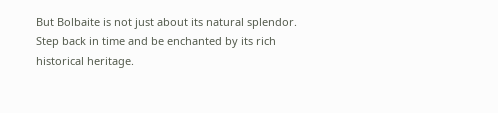But Bolbaite is not just about its natural splendor. Step back in time and be enchanted by its rich historical heritage.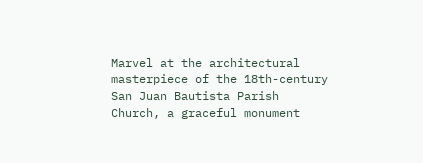Marvel at the architectural masterpiece of the 18th-century San Juan Bautista Parish Church, a graceful monument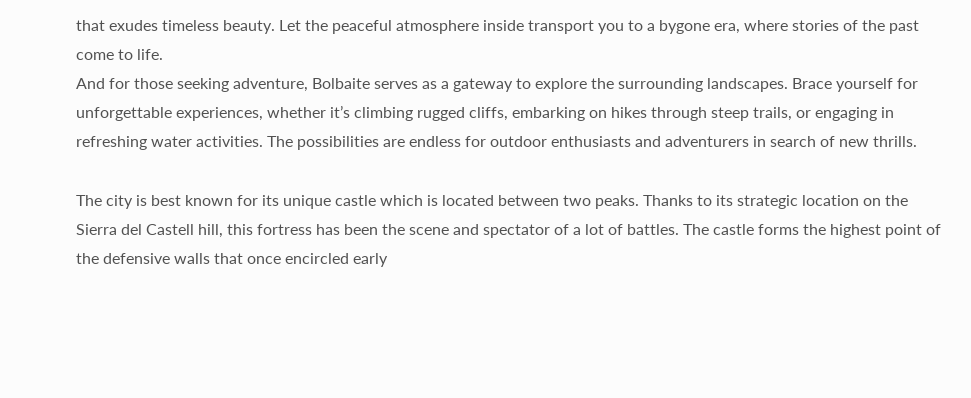that exudes timeless beauty. Let the peaceful atmosphere inside transport you to a bygone era, where stories of the past come to life.
And for those seeking adventure, Bolbaite serves as a gateway to explore the surrounding landscapes. Brace yourself for unforgettable experiences, whether it’s climbing rugged cliffs, embarking on hikes through steep trails, or engaging in refreshing water activities. The possibilities are endless for outdoor enthusiasts and adventurers in search of new thrills.

The city is best known for its unique castle which is located between two peaks. Thanks to its strategic location on the Sierra del Castell hill, this fortress has been the scene and spectator of a lot of battles. The castle forms the highest point of the defensive walls that once encircled early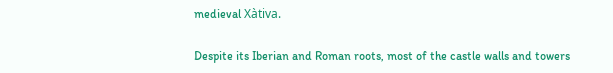medieval Xàtiva.

Despite its Iberian and Roman roots, most of the castle walls and towers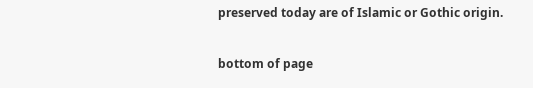preserved today are of Islamic or Gothic origin.

bottom of page